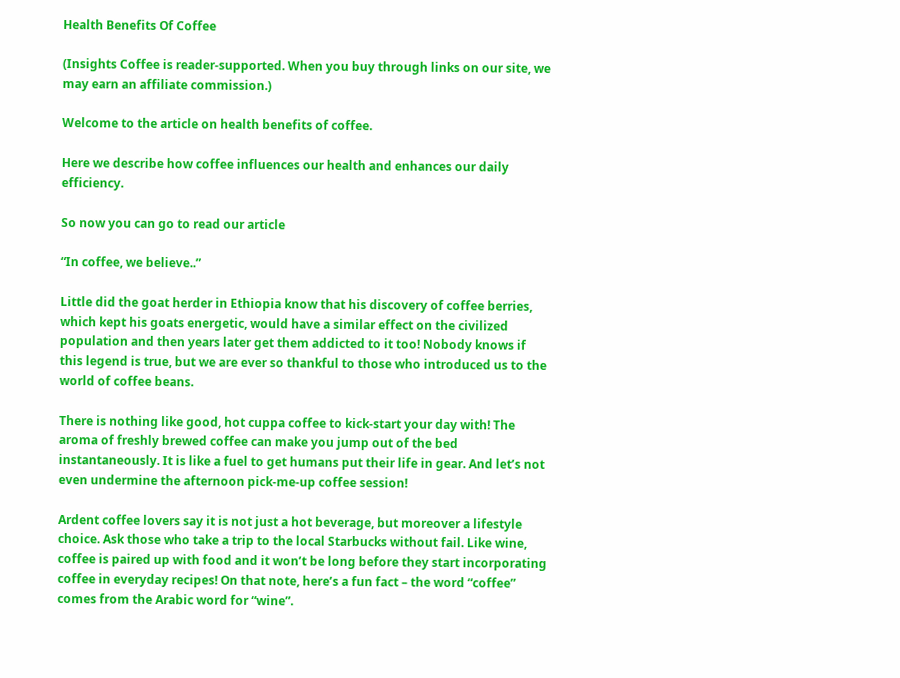Health Benefits Of Coffee

(Insights Coffee is reader-supported. When you buy through links on our site, we may earn an affiliate commission.)

Welcome to the article on health benefits of coffee.

Here we describe how coffee influences our health and enhances our daily efficiency.

So now you can go to read our article

“In coffee, we believe..”

Little did the goat herder in Ethiopia know that his discovery of coffee berries, which kept his goats energetic, would have a similar effect on the civilized population and then years later get them addicted to it too! Nobody knows if this legend is true, but we are ever so thankful to those who introduced us to the world of coffee beans.

There is nothing like good, hot cuppa coffee to kick-start your day with! The aroma of freshly brewed coffee can make you jump out of the bed instantaneously. It is like a fuel to get humans put their life in gear. And let’s not even undermine the afternoon pick-me-up coffee session!

Ardent coffee lovers say it is not just a hot beverage, but moreover a lifestyle choice. Ask those who take a trip to the local Starbucks without fail. Like wine, coffee is paired up with food and it won’t be long before they start incorporating coffee in everyday recipes! On that note, here’s a fun fact – the word “coffee” comes from the Arabic word for “wine”.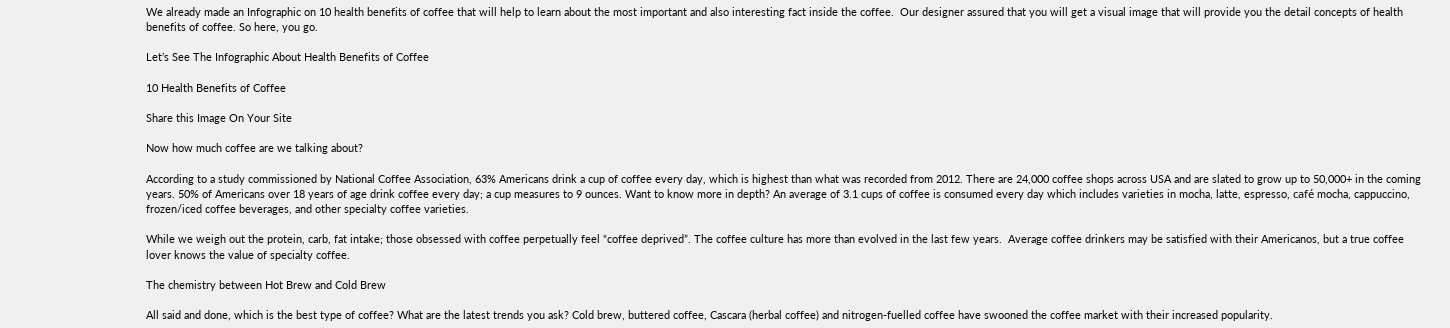We already made an Infographic on 10 health benefits of coffee that will help to learn about the most important and also interesting fact inside the coffee.  Our designer assured that you will get a visual image that will provide you the detail concepts of health benefits of coffee. So here, you go.

Let’s See The Infographic About Health Benefits of Coffee

10 Health Benefits of Coffee

Share this Image On Your Site

Now how much coffee are we talking about?

According to a study commissioned by National Coffee Association, 63% Americans drink a cup of coffee every day, which is highest than what was recorded from 2012. There are 24,000 coffee shops across USA and are slated to grow up to 50,000+ in the coming years. 50% of Americans over 18 years of age drink coffee every day; a cup measures to 9 ounces. Want to know more in depth? An average of 3.1 cups of coffee is consumed every day which includes varieties in mocha, latte, espresso, café mocha, cappuccino, frozen/iced coffee beverages, and other specialty coffee varieties.

While we weigh out the protein, carb, fat intake; those obsessed with coffee perpetually feel “coffee deprived”. The coffee culture has more than evolved in the last few years.  Average coffee drinkers may be satisfied with their Americanos, but a true coffee lover knows the value of specialty coffee.

The chemistry between Hot Brew and Cold Brew

All said and done, which is the best type of coffee? What are the latest trends you ask? Cold brew, buttered coffee, Cascara (herbal coffee) and nitrogen-fuelled coffee have swooned the coffee market with their increased popularity.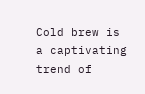Cold brew is a captivating trend of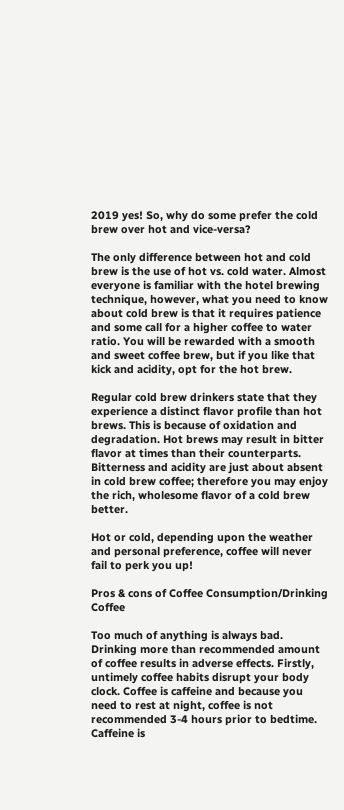2019 yes! So, why do some prefer the cold brew over hot and vice-versa?

The only difference between hot and cold brew is the use of hot vs. cold water. Almost everyone is familiar with the hotel brewing technique, however, what you need to know about cold brew is that it requires patience and some call for a higher coffee to water ratio. You will be rewarded with a smooth and sweet coffee brew, but if you like that kick and acidity, opt for the hot brew.

Regular cold brew drinkers state that they experience a distinct flavor profile than hot brews. This is because of oxidation and degradation. Hot brews may result in bitter flavor at times than their counterparts. Bitterness and acidity are just about absent in cold brew coffee; therefore you may enjoy the rich, wholesome flavor of a cold brew better.

Hot or cold, depending upon the weather and personal preference, coffee will never fail to perk you up!

Pros & cons of Coffee Consumption/Drinking Coffee

Too much of anything is always bad. Drinking more than recommended amount of coffee results in adverse effects. Firstly, untimely coffee habits disrupt your body clock. Coffee is caffeine and because you need to rest at night, coffee is not recommended 3-4 hours prior to bedtime. Caffeine is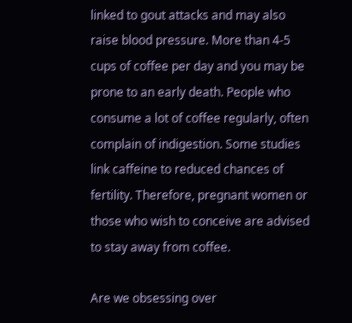linked to gout attacks and may also raise blood pressure. More than 4-5 cups of coffee per day and you may be prone to an early death. People who consume a lot of coffee regularly, often complain of indigestion. Some studies link caffeine to reduced chances of fertility. Therefore, pregnant women or those who wish to conceive are advised to stay away from coffee.

Are we obsessing over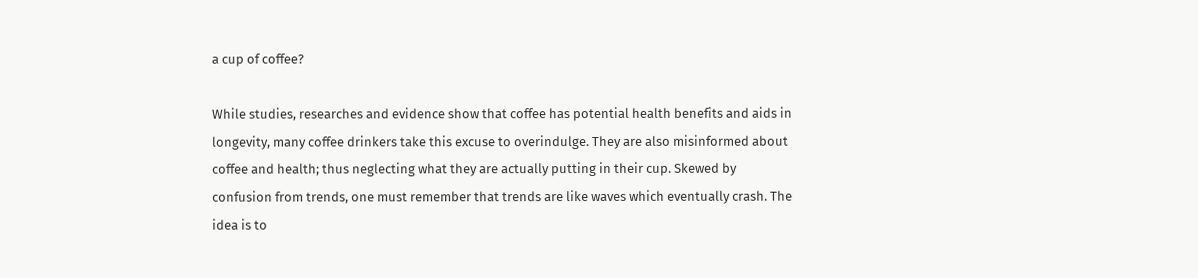a cup of coffee?

While studies, researches and evidence show that coffee has potential health benefits and aids in longevity, many coffee drinkers take this excuse to overindulge. They are also misinformed about coffee and health; thus neglecting what they are actually putting in their cup. Skewed by confusion from trends, one must remember that trends are like waves which eventually crash. The idea is to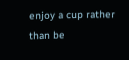enjoy a cup rather than be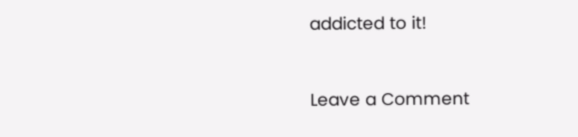addicted to it!


Leave a Comment